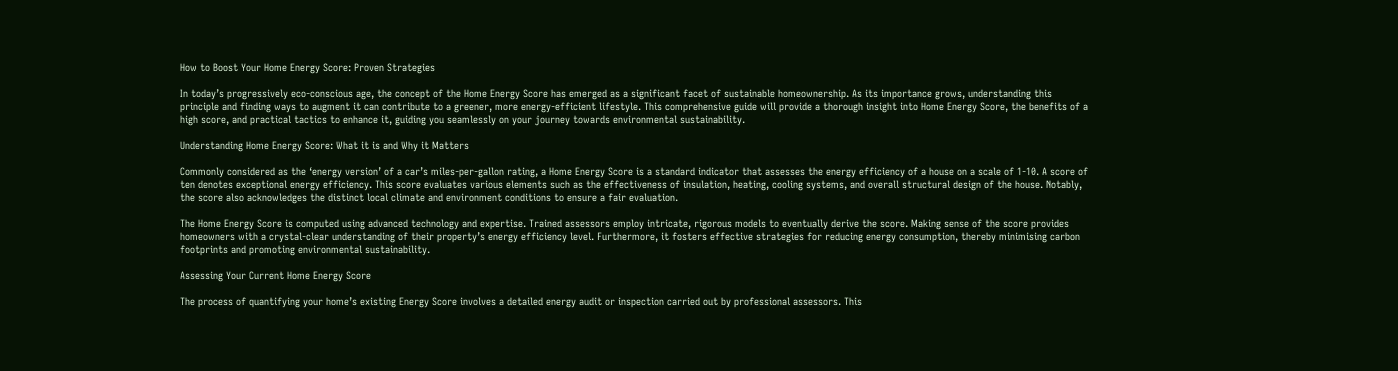How to Boost Your Home Energy Score: Proven Strategies

In today’s progressively eco-conscious age, the concept of the Home Energy Score has emerged as a significant facet of sustainable homeownership. As its importance grows, understanding this principle and finding ways to augment it can contribute to a greener, more energy-efficient lifestyle. This comprehensive guide will provide a thorough insight into Home Energy Score, the benefits of a high score, and practical tactics to enhance it, guiding you seamlessly on your journey towards environmental sustainability.

Understanding Home Energy Score: What it is and Why it Matters

Commonly considered as the ‘energy version’ of a car’s miles-per-gallon rating, a Home Energy Score is a standard indicator that assesses the energy efficiency of a house on a scale of 1-10. A score of ten denotes exceptional energy efficiency. This score evaluates various elements such as the effectiveness of insulation, heating, cooling systems, and overall structural design of the house. Notably, the score also acknowledges the distinct local climate and environment conditions to ensure a fair evaluation.

The Home Energy Score is computed using advanced technology and expertise. Trained assessors employ intricate, rigorous models to eventually derive the score. Making sense of the score provides homeowners with a crystal-clear understanding of their property’s energy efficiency level. Furthermore, it fosters effective strategies for reducing energy consumption, thereby minimising carbon footprints and promoting environmental sustainability.

Assessing Your Current Home Energy Score

The process of quantifying your home’s existing Energy Score involves a detailed energy audit or inspection carried out by professional assessors. This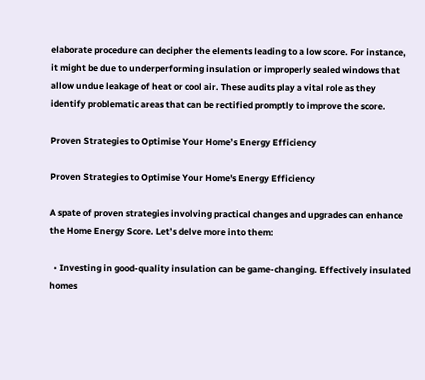elaborate procedure can decipher the elements leading to a low score. For instance, it might be due to underperforming insulation or improperly sealed windows that allow undue leakage of heat or cool air. These audits play a vital role as they identify problematic areas that can be rectified promptly to improve the score.

Proven Strategies to Optimise Your Home’s Energy Efficiency

Proven Strategies to Optimise Your Home's Energy Efficiency

A spate of proven strategies involving practical changes and upgrades can enhance the Home Energy Score. Let’s delve more into them:

  • Investing in good-quality insulation can be game-changing. Effectively insulated homes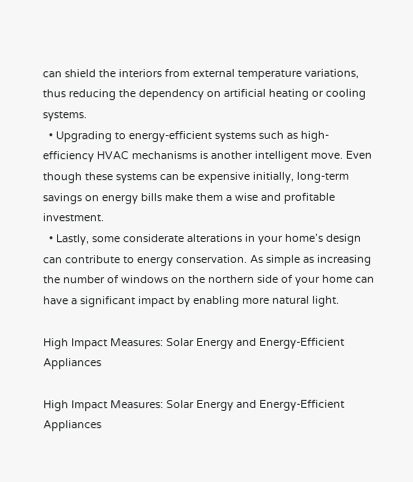can shield the interiors from external temperature variations, thus reducing the dependency on artificial heating or cooling systems.
  • Upgrading to energy-efficient systems such as high-efficiency HVAC mechanisms is another intelligent move. Even though these systems can be expensive initially, long-term savings on energy bills make them a wise and profitable investment.
  • Lastly, some considerate alterations in your home’s design can contribute to energy conservation. As simple as increasing the number of windows on the northern side of your home can have a significant impact by enabling more natural light.

High Impact Measures: Solar Energy and Energy-Efficient Appliances

High Impact Measures: Solar Energy and Energy-Efficient Appliances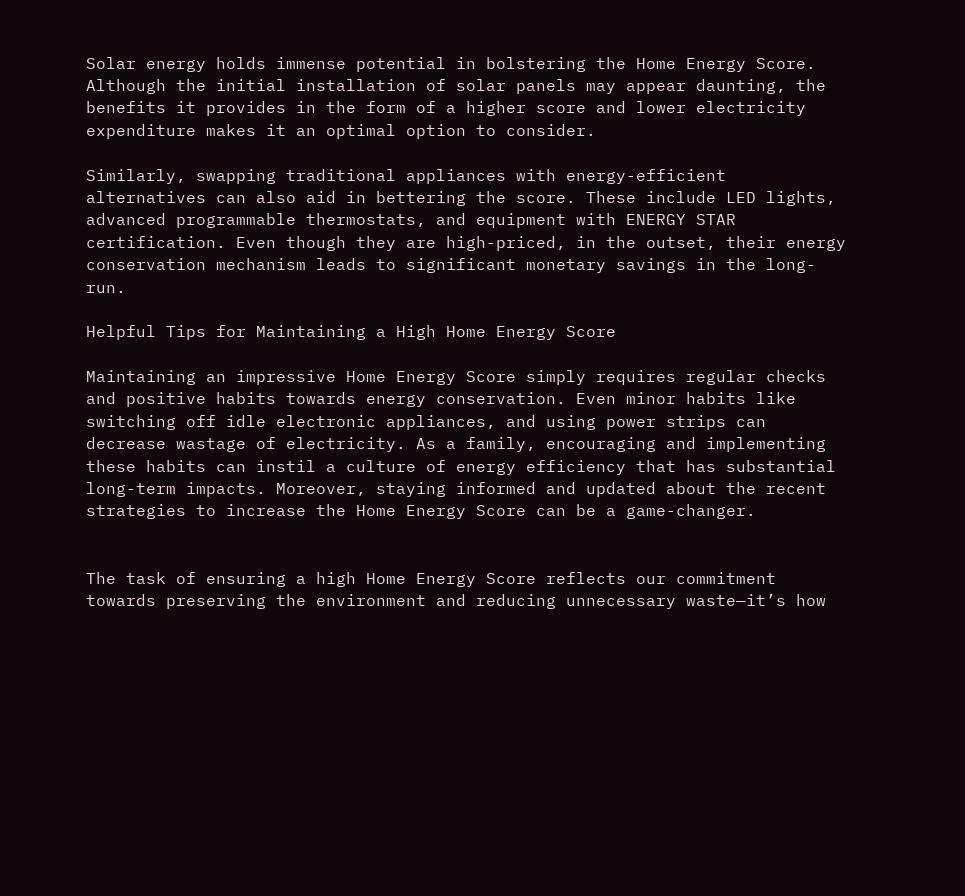Solar energy holds immense potential in bolstering the Home Energy Score. Although the initial installation of solar panels may appear daunting, the benefits it provides in the form of a higher score and lower electricity expenditure makes it an optimal option to consider.

Similarly, swapping traditional appliances with energy-efficient alternatives can also aid in bettering the score. These include LED lights, advanced programmable thermostats, and equipment with ENERGY STAR certification. Even though they are high-priced, in the outset, their energy conservation mechanism leads to significant monetary savings in the long-run.

Helpful Tips for Maintaining a High Home Energy Score

Maintaining an impressive Home Energy Score simply requires regular checks and positive habits towards energy conservation. Even minor habits like switching off idle electronic appliances, and using power strips can decrease wastage of electricity. As a family, encouraging and implementing these habits can instil a culture of energy efficiency that has substantial long-term impacts. Moreover, staying informed and updated about the recent strategies to increase the Home Energy Score can be a game-changer.


The task of ensuring a high Home Energy Score reflects our commitment towards preserving the environment and reducing unnecessary waste—it’s how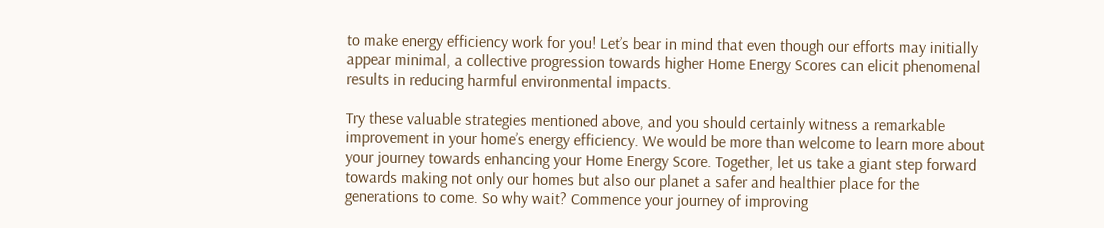to make energy efficiency work for you! Let’s bear in mind that even though our efforts may initially appear minimal, a collective progression towards higher Home Energy Scores can elicit phenomenal results in reducing harmful environmental impacts.

Try these valuable strategies mentioned above, and you should certainly witness a remarkable improvement in your home’s energy efficiency. We would be more than welcome to learn more about your journey towards enhancing your Home Energy Score. Together, let us take a giant step forward towards making not only our homes but also our planet a safer and healthier place for the generations to come. So why wait? Commence your journey of improving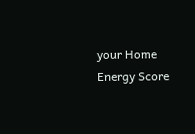your Home Energy Score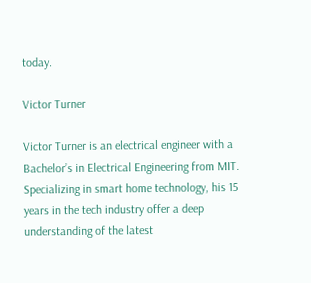today.

Victor Turner

Victor Turner is an electrical engineer with a Bachelor’s in Electrical Engineering from MIT. Specializing in smart home technology, his 15 years in the tech industry offer a deep understanding of the latest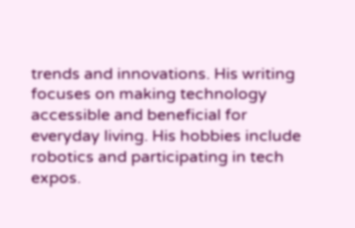trends and innovations. His writing focuses on making technology accessible and beneficial for everyday living. His hobbies include robotics and participating in tech expos.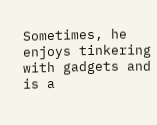Sometimes, he enjoys tinkering with gadgets and is a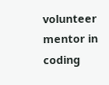volunteer mentor in coding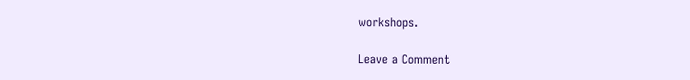workshops.

Leave a Comment